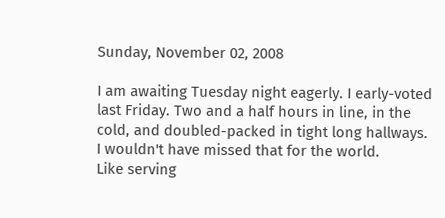Sunday, November 02, 2008

I am awaiting Tuesday night eagerly. I early-voted last Friday. Two and a half hours in line, in the cold, and doubled-packed in tight long hallways.
I wouldn't have missed that for the world.
Like serving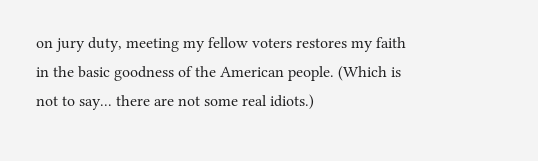on jury duty, meeting my fellow voters restores my faith in the basic goodness of the American people. (Which is not to say... there are not some real idiots.)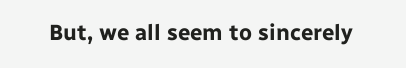But, we all seem to sincerely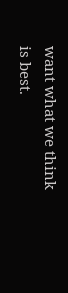want what we think is best.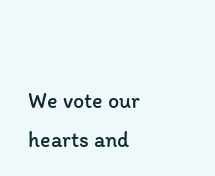We vote our hearts and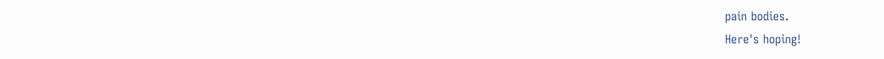pain bodies.
Here's hoping!